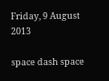Friday, 9 August 2013

space dash space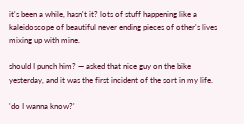it's been a while, hasn't it? lots of stuff happening like a kaleidoscope of beautiful never ending pieces of other's lives mixing up with mine.

should I punch him? — asked that nice guy on the bike yesterday, and it was the first incident of the sort in my life.

'do I wanna know?'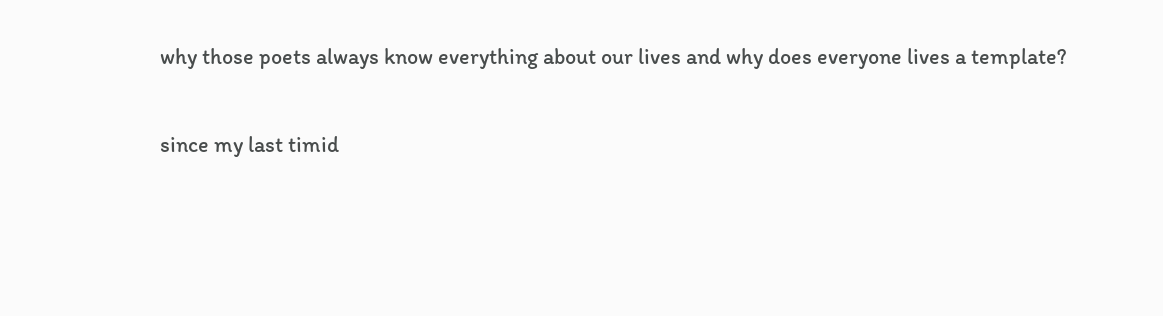why those poets always know everything about our lives and why does everyone lives a template?

since my last timid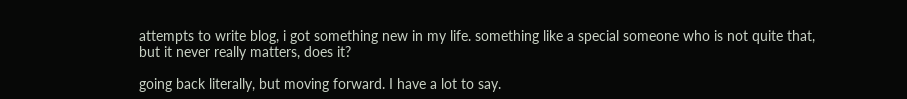attempts to write blog, i got something new in my life. something like a special someone who is not quite that, but it never really matters, does it?

going back literally, but moving forward. I have a lot to say.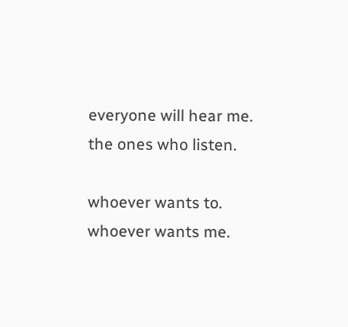everyone will hear me.
the ones who listen.

whoever wants to. whoever wants me.